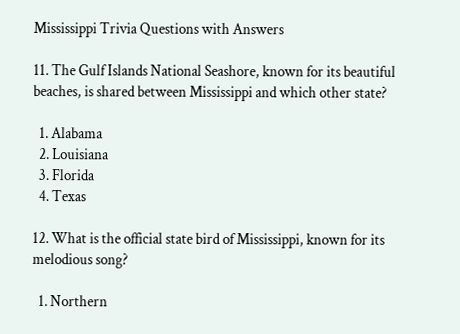Mississippi Trivia Questions with Answers

11. The Gulf Islands National Seashore, known for its beautiful beaches, is shared between Mississippi and which other state?

  1. Alabama
  2. Louisiana
  3. Florida
  4. Texas

12. What is the official state bird of Mississippi, known for its melodious song?

  1. Northern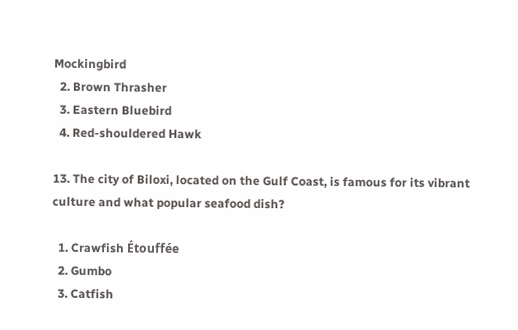Mockingbird
  2. Brown Thrasher
  3. Eastern Bluebird
  4. Red-shouldered Hawk

13. The city of Biloxi, located on the Gulf Coast, is famous for its vibrant culture and what popular seafood dish?

  1. Crawfish Étouffée
  2. Gumbo
  3. Catfish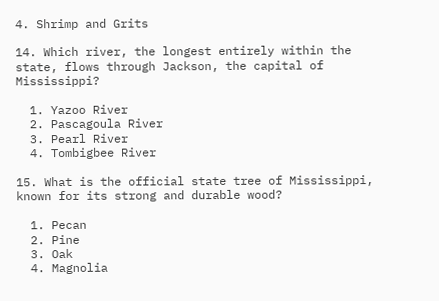4. Shrimp and Grits

14. Which river, the longest entirely within the state, flows through Jackson, the capital of Mississippi?

  1. Yazoo River
  2. Pascagoula River
  3. Pearl River
  4. Tombigbee River

15. What is the official state tree of Mississippi, known for its strong and durable wood?

  1. Pecan
  2. Pine
  3. Oak
  4. Magnolia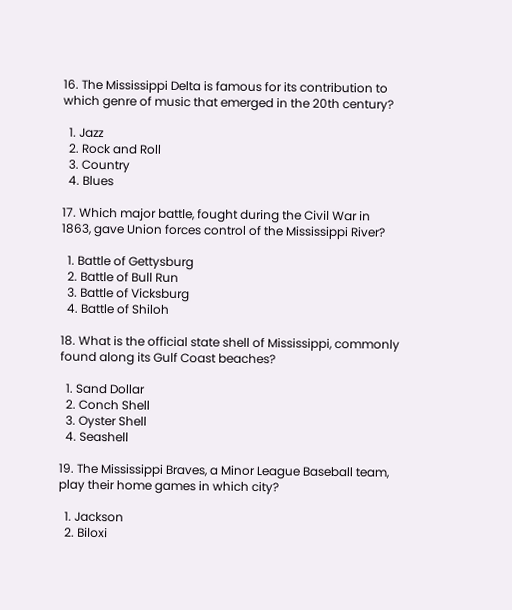16. The Mississippi Delta is famous for its contribution to which genre of music that emerged in the 20th century?

  1. Jazz
  2. Rock and Roll
  3. Country
  4. Blues

17. Which major battle, fought during the Civil War in 1863, gave Union forces control of the Mississippi River?

  1. Battle of Gettysburg
  2. Battle of Bull Run
  3. Battle of Vicksburg
  4. Battle of Shiloh

18. What is the official state shell of Mississippi, commonly found along its Gulf Coast beaches?

  1. Sand Dollar
  2. Conch Shell
  3. Oyster Shell
  4. Seashell

19. The Mississippi Braves, a Minor League Baseball team, play their home games in which city?

  1. Jackson
  2. Biloxi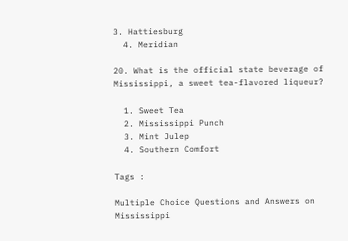3. Hattiesburg
  4. Meridian

20. What is the official state beverage of Mississippi, a sweet tea-flavored liqueur?

  1. Sweet Tea
  2. Mississippi Punch
  3. Mint Julep
  4. Southern Comfort

Tags :

Multiple Choice Questions and Answers on Mississippi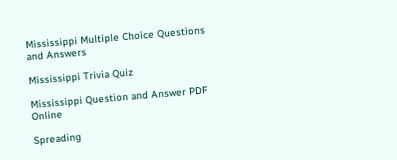Mississippi Multiple Choice Questions and Answers

Mississippi Trivia Quiz

Mississippi Question and Answer PDF Online

Spreading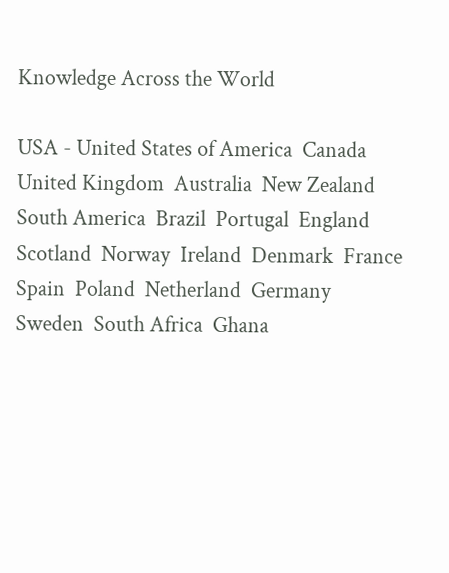Knowledge Across the World

USA - United States of America  Canada  United Kingdom  Australia  New Zealand  South America  Brazil  Portugal  England  Scotland  Norway  Ireland  Denmark  France  Spain  Poland  Netherland  Germany  Sweden  South Africa  Ghana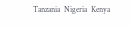Tanzania  Nigeria  Kenya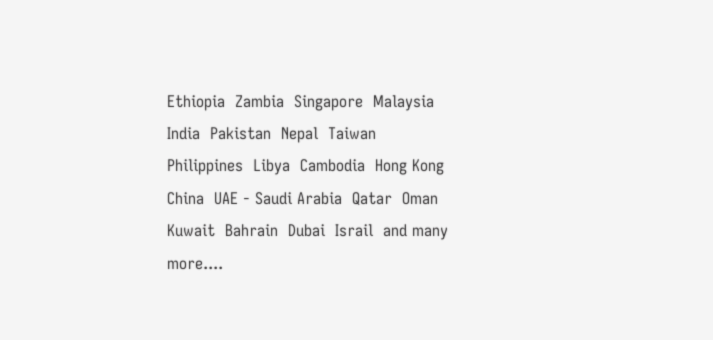Ethiopia  Zambia  Singapore  Malaysia  India  Pakistan  Nepal  Taiwan  Philippines  Libya  Cambodia  Hong Kong  China  UAE - Saudi Arabia  Qatar  Oman  Kuwait  Bahrain  Dubai  Israil  and many more....